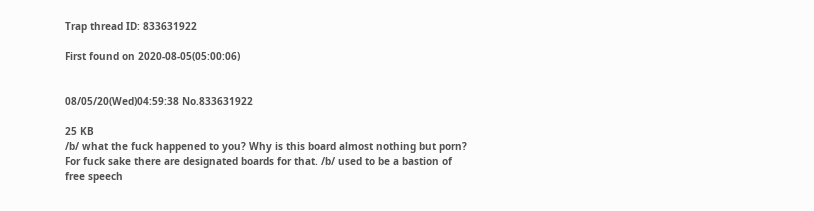Trap thread ID: 833631922

First found on 2020-08-05(05:00:06)


08/05/20(Wed)04:59:38 No.833631922

25 KB
/b/ what the fuck happened to you? Why is this board almost nothing but porn? For fuck sake there are designated boards for that. /b/ used to be a bastion of free speech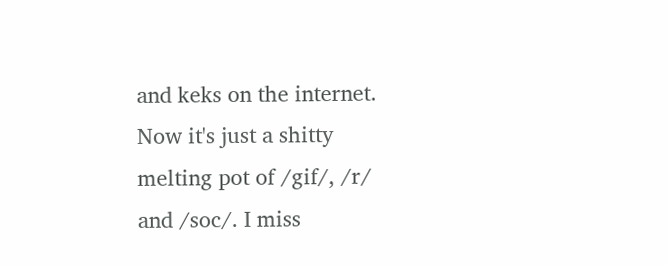and keks on the internet. Now it's just a shitty melting pot of /gif/, /r/ and /soc/. I miss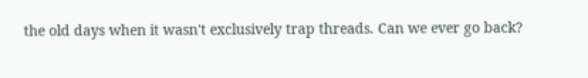the old days when it wasn't exclusively trap threads. Can we ever go back?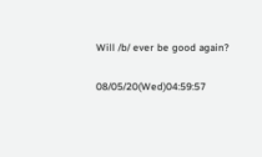Will /b/ ever be good again?


08/05/20(Wed)04:59:57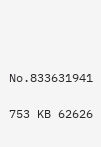No.833631941

753 KB 62626